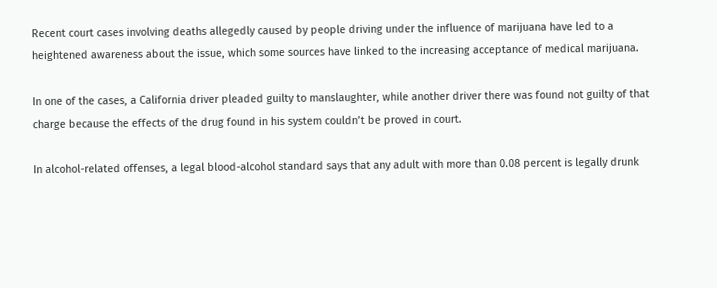Recent court cases involving deaths allegedly caused by people driving under the influence of marijuana have led to a heightened awareness about the issue, which some sources have linked to the increasing acceptance of medical marijuana.

In one of the cases, a California driver pleaded guilty to manslaughter, while another driver there was found not guilty of that charge because the effects of the drug found in his system couldn’t be proved in court.

In alcohol-related offenses, a legal blood-alcohol standard says that any adult with more than 0.08 percent is legally drunk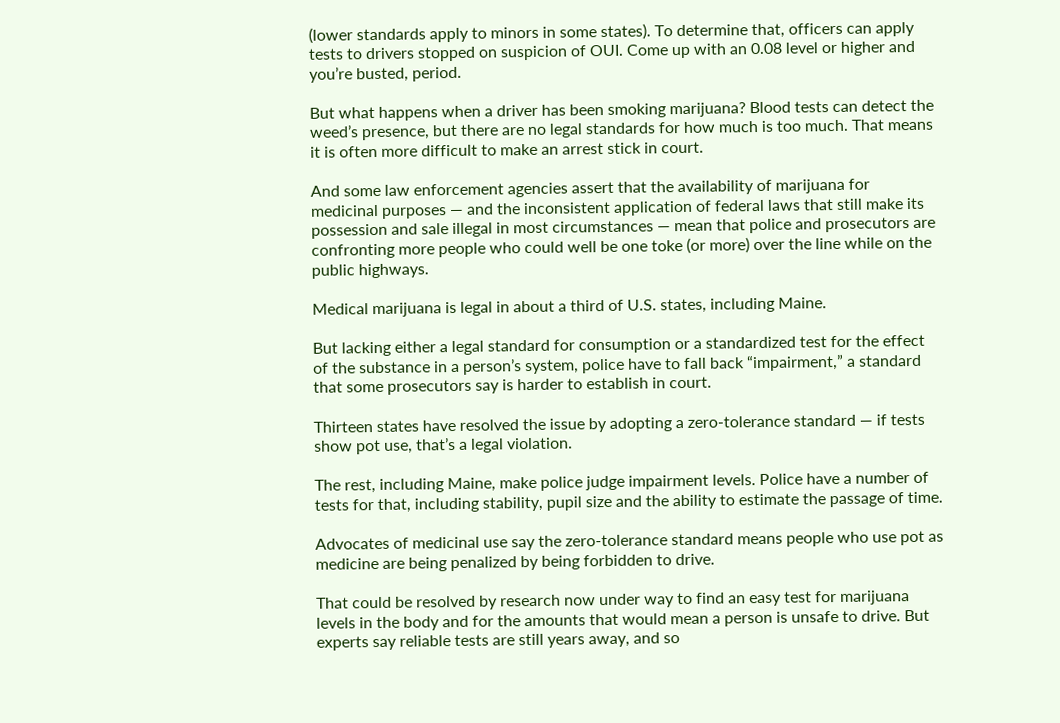(lower standards apply to minors in some states). To determine that, officers can apply tests to drivers stopped on suspicion of OUI. Come up with an 0.08 level or higher and you’re busted, period.

But what happens when a driver has been smoking marijuana? Blood tests can detect the weed’s presence, but there are no legal standards for how much is too much. That means it is often more difficult to make an arrest stick in court.

And some law enforcement agencies assert that the availability of marijuana for medicinal purposes — and the inconsistent application of federal laws that still make its possession and sale illegal in most circumstances — mean that police and prosecutors are confronting more people who could well be one toke (or more) over the line while on the public highways.

Medical marijuana is legal in about a third of U.S. states, including Maine.

But lacking either a legal standard for consumption or a standardized test for the effect of the substance in a person’s system, police have to fall back “impairment,” a standard that some prosecutors say is harder to establish in court.

Thirteen states have resolved the issue by adopting a zero-tolerance standard — if tests show pot use, that’s a legal violation.

The rest, including Maine, make police judge impairment levels. Police have a number of tests for that, including stability, pupil size and the ability to estimate the passage of time.

Advocates of medicinal use say the zero-tolerance standard means people who use pot as medicine are being penalized by being forbidden to drive.

That could be resolved by research now under way to find an easy test for marijuana levels in the body and for the amounts that would mean a person is unsafe to drive. But experts say reliable tests are still years away, and so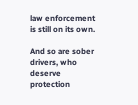law enforcement is still on its own.

And so are sober drivers, who deserve protection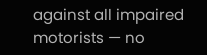against all impaired motorists — no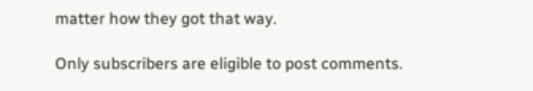matter how they got that way.

Only subscribers are eligible to post comments.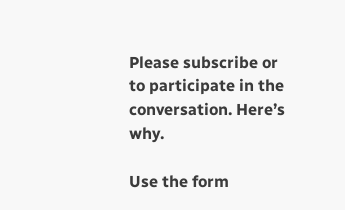Please subscribe or to participate in the conversation. Here’s why.

Use the form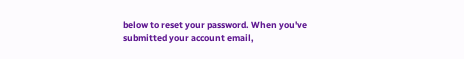below to reset your password. When you've submitted your account email,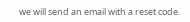we will send an email with a reset code.